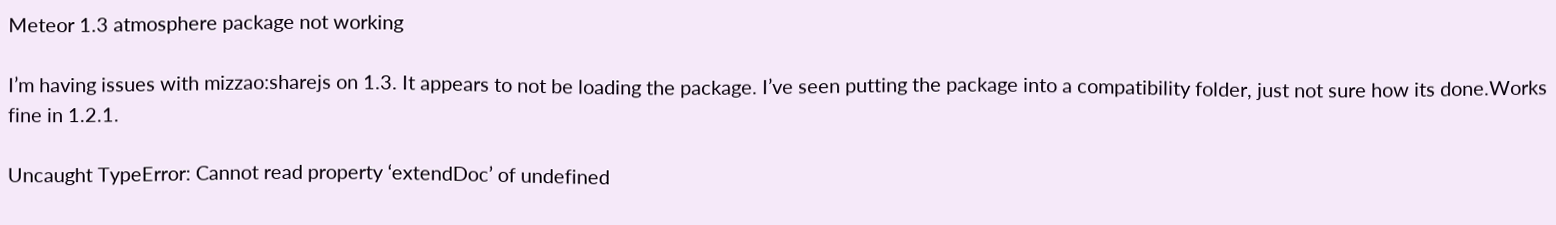Meteor 1.3 atmosphere package not working

I’m having issues with mizzao:sharejs on 1.3. It appears to not be loading the package. I’ve seen putting the package into a compatibility folder, just not sure how its done.Works fine in 1.2.1.

Uncaught TypeError: Cannot read property ‘extendDoc’ of undefined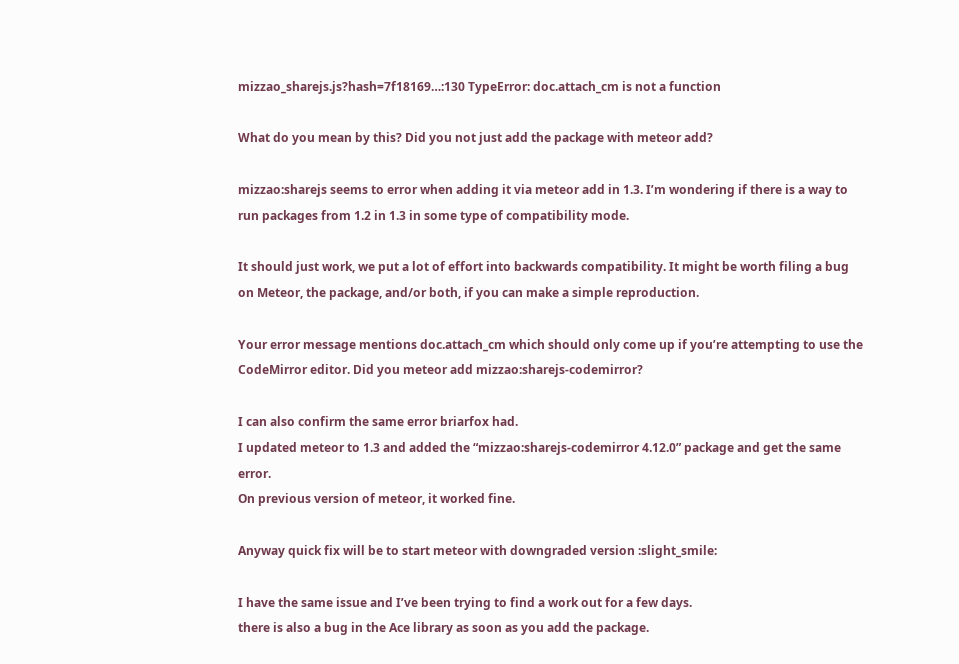mizzao_sharejs.js?hash=7f18169…:130 TypeError: doc.attach_cm is not a function

What do you mean by this? Did you not just add the package with meteor add?

mizzao:sharejs seems to error when adding it via meteor add in 1.3. I’m wondering if there is a way to run packages from 1.2 in 1.3 in some type of compatibility mode.

It should just work, we put a lot of effort into backwards compatibility. It might be worth filing a bug on Meteor, the package, and/or both, if you can make a simple reproduction.

Your error message mentions doc.attach_cm which should only come up if you’re attempting to use the CodeMirror editor. Did you meteor add mizzao:sharejs-codemirror?

I can also confirm the same error briarfox had.
I updated meteor to 1.3 and added the “mizzao:sharejs-codemirror 4.12.0” package and get the same error.
On previous version of meteor, it worked fine.

Anyway quick fix will be to start meteor with downgraded version :slight_smile:

I have the same issue and I’ve been trying to find a work out for a few days.
there is also a bug in the Ace library as soon as you add the package.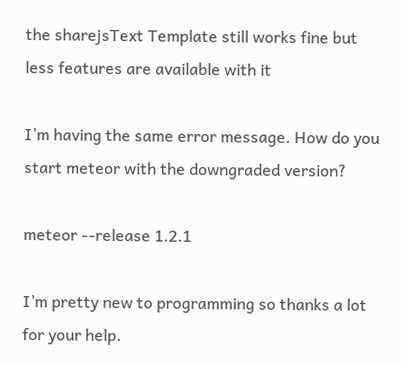the sharejsText Template still works fine but less features are available with it

I’m having the same error message. How do you start meteor with the downgraded version?

meteor --release 1.2.1

I’m pretty new to programming so thanks a lot for your help.